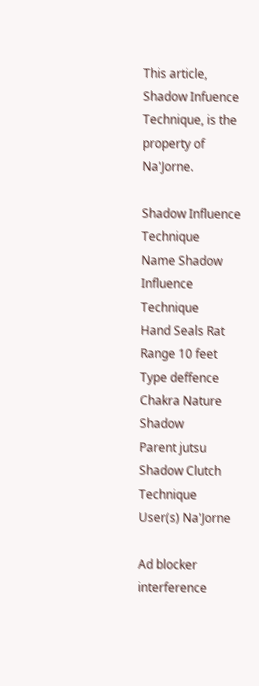This article, Shadow Infuence Technique, is the property of Na'Jorne.

Shadow Influence Technique
Name Shadow Influence Technique
Hand Seals Rat
Range 10 feet
Type deffence
Chakra Nature Shadow
Parent jutsu Shadow Clutch Technique
User(s) Na'Jorne

Ad blocker interference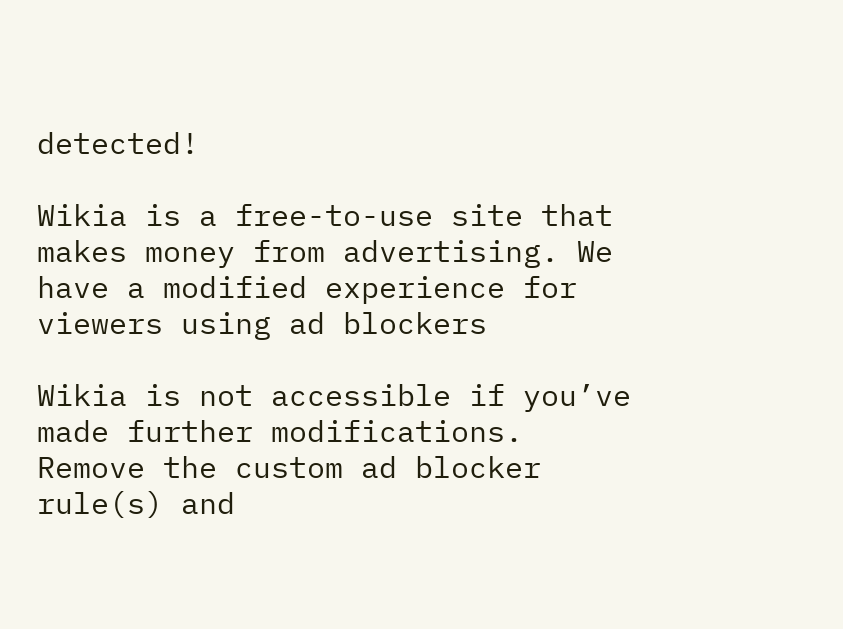detected!

Wikia is a free-to-use site that makes money from advertising. We have a modified experience for viewers using ad blockers

Wikia is not accessible if you’ve made further modifications. Remove the custom ad blocker rule(s) and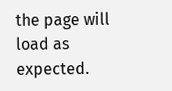the page will load as expected.